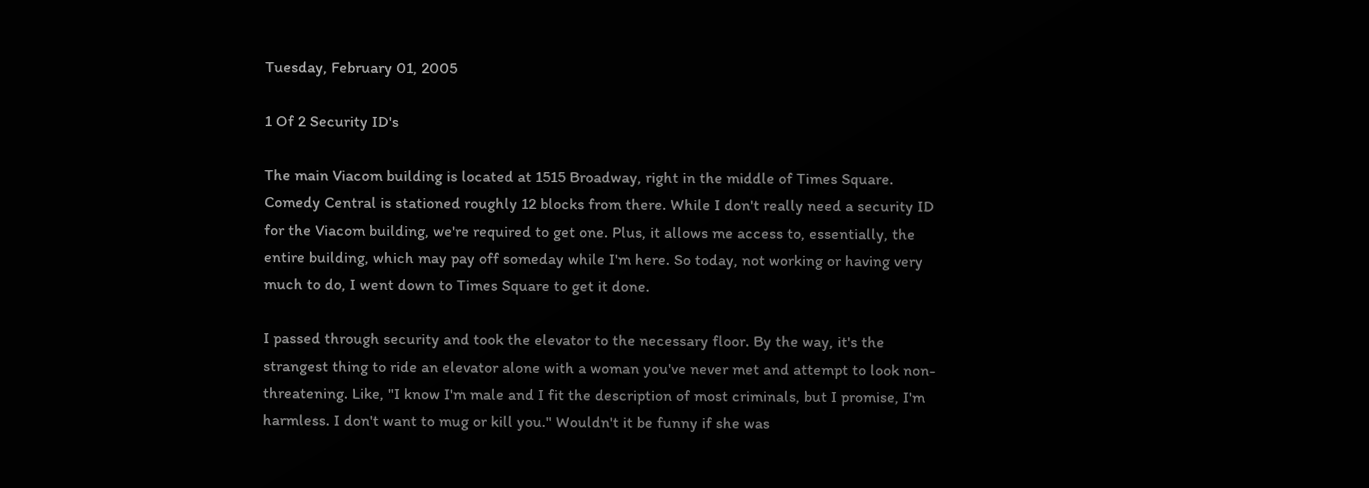Tuesday, February 01, 2005

1 Of 2 Security ID's

The main Viacom building is located at 1515 Broadway, right in the middle of Times Square. Comedy Central is stationed roughly 12 blocks from there. While I don't really need a security ID for the Viacom building, we're required to get one. Plus, it allows me access to, essentially, the entire building, which may pay off someday while I'm here. So today, not working or having very much to do, I went down to Times Square to get it done.

I passed through security and took the elevator to the necessary floor. By the way, it's the strangest thing to ride an elevator alone with a woman you've never met and attempt to look non-threatening. Like, "I know I'm male and I fit the description of most criminals, but I promise, I'm harmless. I don't want to mug or kill you." Wouldn't it be funny if she was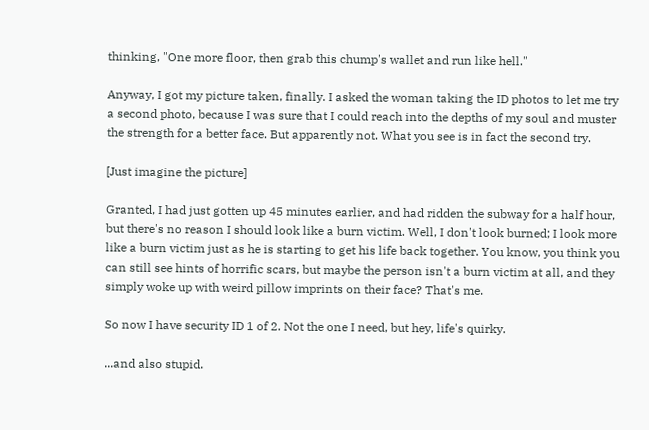thinking, "One more floor, then grab this chump's wallet and run like hell."

Anyway, I got my picture taken, finally. I asked the woman taking the ID photos to let me try a second photo, because I was sure that I could reach into the depths of my soul and muster the strength for a better face. But apparently not. What you see is in fact the second try.

[Just imagine the picture]

Granted, I had just gotten up 45 minutes earlier, and had ridden the subway for a half hour, but there's no reason I should look like a burn victim. Well, I don't look burned; I look more like a burn victim just as he is starting to get his life back together. You know, you think you can still see hints of horrific scars, but maybe the person isn't a burn victim at all, and they simply woke up with weird pillow imprints on their face? That's me.

So now I have security ID 1 of 2. Not the one I need, but hey, life's quirky.

...and also stupid.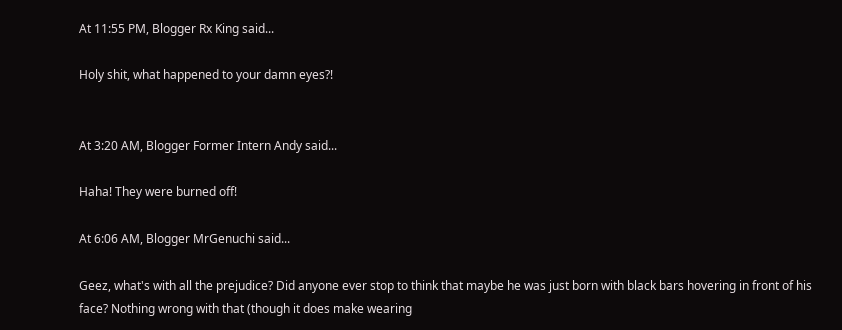At 11:55 PM, Blogger Rx King said...

Holy shit, what happened to your damn eyes?!


At 3:20 AM, Blogger Former Intern Andy said...

Haha! They were burned off!

At 6:06 AM, Blogger MrGenuchi said...

Geez, what's with all the prejudice? Did anyone ever stop to think that maybe he was just born with black bars hovering in front of his face? Nothing wrong with that (though it does make wearing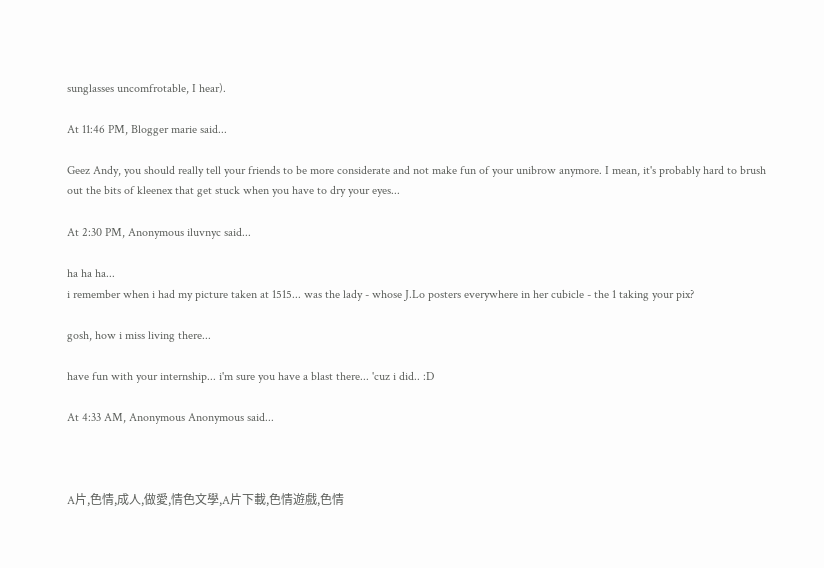sunglasses uncomfrotable, I hear).

At 11:46 PM, Blogger marie said...

Geez Andy, you should really tell your friends to be more considerate and not make fun of your unibrow anymore. I mean, it's probably hard to brush out the bits of kleenex that get stuck when you have to dry your eyes...

At 2:30 PM, Anonymous iluvnyc said...

ha ha ha...
i remember when i had my picture taken at 1515... was the lady - whose J.Lo posters everywhere in her cubicle - the 1 taking your pix?

gosh, how i miss living there...

have fun with your internship... i'm sure you have a blast there... 'cuz i did.. :D

At 4:33 AM, Anonymous Anonymous said...



A片,色情,成人,做愛,情色文學,A片下載,色情遊戲,色情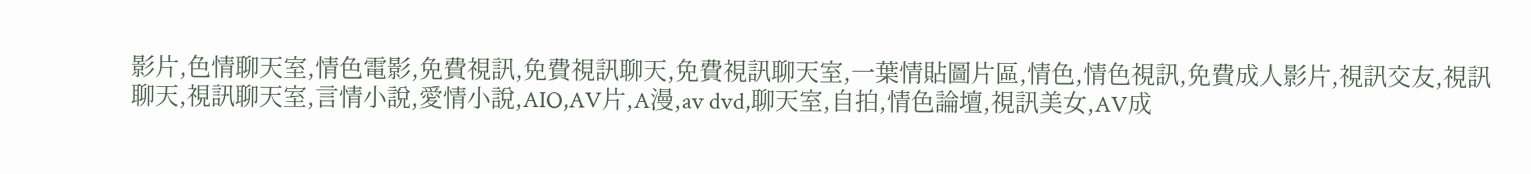影片,色情聊天室,情色電影,免費視訊,免費視訊聊天,免費視訊聊天室,一葉情貼圖片區,情色,情色視訊,免費成人影片,視訊交友,視訊聊天,視訊聊天室,言情小說,愛情小說,AIO,AV片,A漫,av dvd,聊天室,自拍,情色論壇,視訊美女,AV成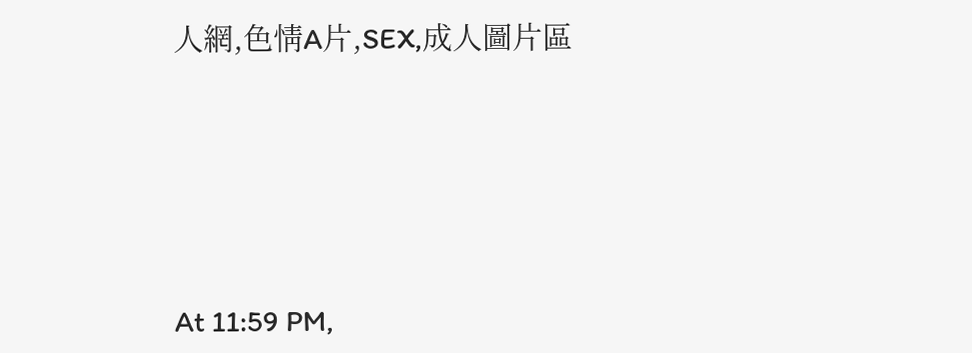人網,色情A片,SEX,成人圖片區





At 11:59 PM,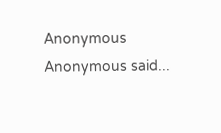Anonymous Anonymous said...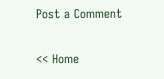Post a Comment

<< Home